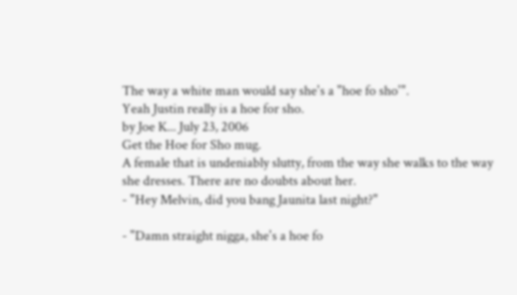The way a white man would say she's a "hoe fo sho'".
Yeah Justin really is a hoe for sho.
by Joe K... July 23, 2006
Get the Hoe for Sho mug.
A female that is undeniably slutty, from the way she walks to the way she dresses. There are no doubts about her.
- "Hey Melvin, did you bang Jaunita last night?"

- "Damn straight nigga, she's a hoe fo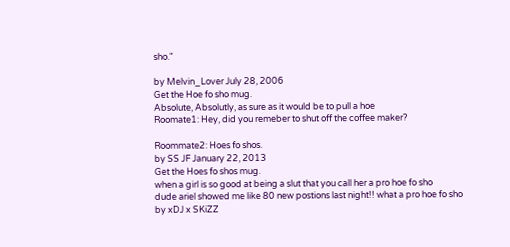sho."

by Melvin_Lover July 28, 2006
Get the Hoe fo sho mug.
Absolute, Absolutly, as sure as it would be to pull a hoe
Roomate1: Hey, did you remeber to shut off the coffee maker?

Roommate2: Hoes fo shos.
by SS JF January 22, 2013
Get the Hoes fo shos mug.
when a girl is so good at being a slut that you call her a pro hoe fo sho
dude ariel showed me like 80 new postions last night!! what a pro hoe fo sho
by xDJ x SKiZZ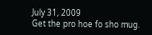July 31, 2009
Get the pro hoe fo sho mug.